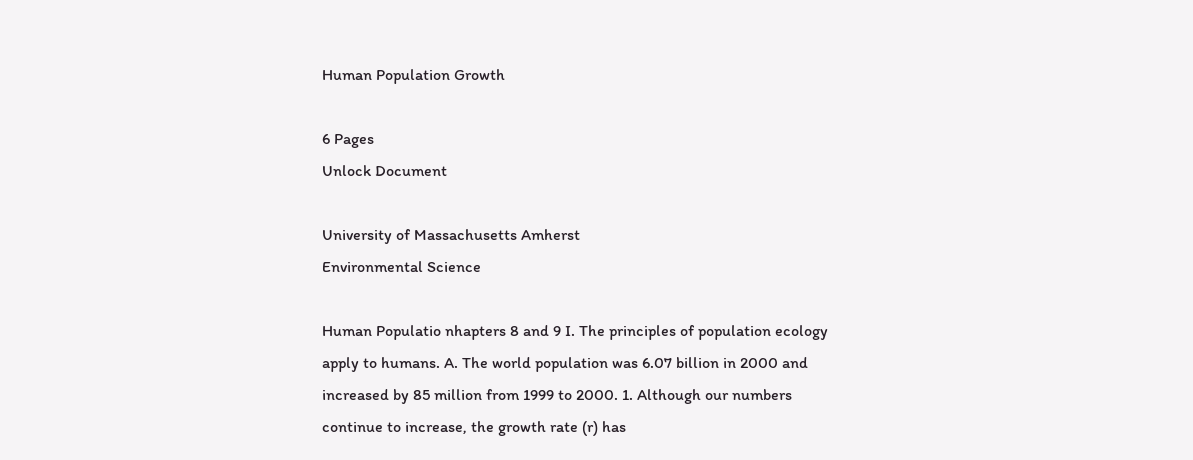Human Population Growth

6 Pages
Unlock Document

University of Massachusetts Amherst
Environmental Science

Human Populatio nhapters 8 and 9 I. The principles of population ecology apply to humans. A. The world population was 6.07 billion in 2000 and increased by 85 million from 1999 to 2000. 1. Although our numbers continue to increase, the growth rate (r) has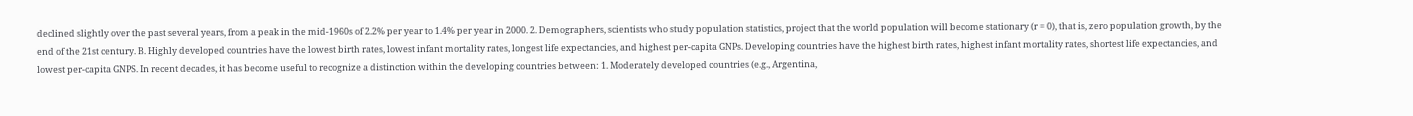declined slightly over the past several years, from a peak in the mid-1960s of 2.2% per year to 1.4% per year in 2000. 2. Demographers, scientists who study population statistics, project that the world population will become stationary (r = 0), that is, zero population growth, by the end of the 21st century. B. Highly developed countries have the lowest birth rates, lowest infant mortality rates, longest life expectancies, and highest per-capita GNPs. Developing countries have the highest birth rates, highest infant mortality rates, shortest life expectancies, and lowest per-capita GNPS. In recent decades, it has become useful to recognize a distinction within the developing countries between: 1. Moderately developed countries (e.g., Argentina,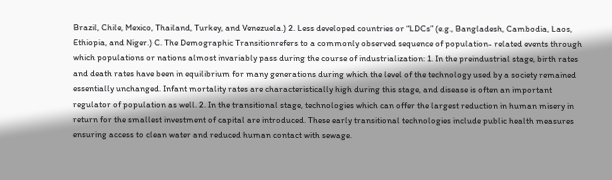Brazil, Chile, Mexico, Thailand, Turkey, and Venezuela.) 2. Less developed countries or “LDCs” (e.g., Bangladesh, Cambodia, Laos, Ethiopia, and Niger.) C. The Demographic Transitionrefers to a commonly observed sequence of population- related events through which populations or nations almost invariably pass during the course of industrialization: 1. In the preindustrial stage, birth rates and death rates have been in equilibrium for many generations during which the level of the technology used by a society remained essentially unchanged. Infant mortality rates are characteristically high during this stage, and disease is often an important regulator of population as well. 2. In the transitional stage, technologies which can offer the largest reduction in human misery in return for the smallest investment of capital are introduced. These early transitional technologies include public health measures ensuring access to clean water and reduced human contact with sewage.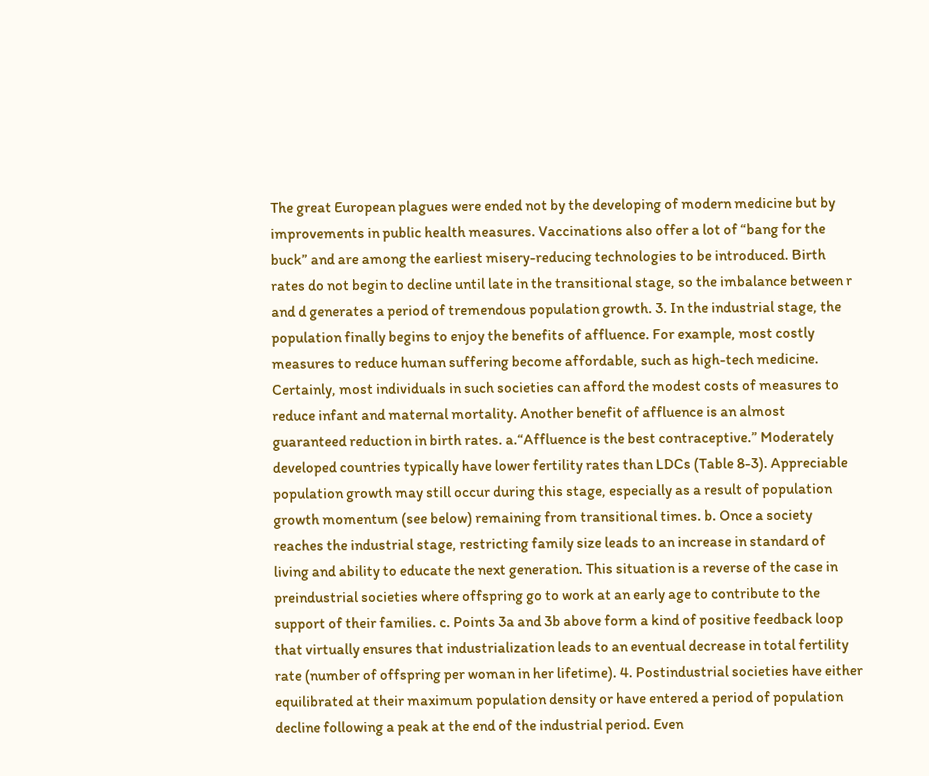The great European plagues were ended not by the developing of modern medicine but by improvements in public health measures. Vaccinations also offer a lot of “bang for the buck” and are among the earliest misery-reducing technologies to be introduced. Birth rates do not begin to decline until late in the transitional stage, so the imbalance between r and d generates a period of tremendous population growth. 3. In the industrial stage, the population finally begins to enjoy the benefits of affluence. For example, most costly measures to reduce human suffering become affordable, such as high-tech medicine. Certainly, most individuals in such societies can afford the modest costs of measures to reduce infant and maternal mortality. Another benefit of affluence is an almost guaranteed reduction in birth rates. a.“Affluence is the best contraceptive.” Moderately developed countries typically have lower fertility rates than LDCs (Table 8-3). Appreciable population growth may still occur during this stage, especially as a result of population growth momentum (see below) remaining from transitional times. b. Once a society reaches the industrial stage, restricting family size leads to an increase in standard of living and ability to educate the next generation. This situation is a reverse of the case in preindustrial societies where offspring go to work at an early age to contribute to the support of their families. c. Points 3a and 3b above form a kind of positive feedback loop that virtually ensures that industrialization leads to an eventual decrease in total fertility rate (number of offspring per woman in her lifetime). 4. Postindustrial societies have either equilibrated at their maximum population density or have entered a period of population decline following a peak at the end of the industrial period. Even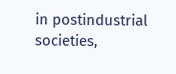in postindustrial societies,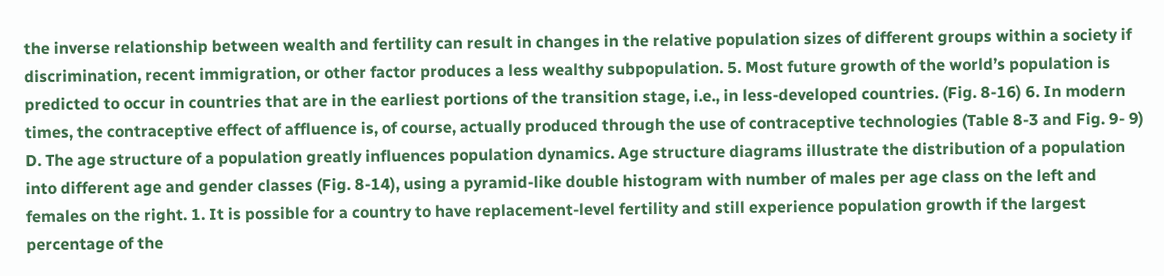the inverse relationship between wealth and fertility can result in changes in the relative population sizes of different groups within a society if discrimination, recent immigration, or other factor produces a less wealthy subpopulation. 5. Most future growth of the world’s population is predicted to occur in countries that are in the earliest portions of the transition stage, i.e., in less-developed countries. (Fig. 8-16) 6. In modern times, the contraceptive effect of affluence is, of course, actually produced through the use of contraceptive technologies (Table 8-3 and Fig. 9- 9) D. The age structure of a population greatly influences population dynamics. Age structure diagrams illustrate the distribution of a population into different age and gender classes (Fig. 8-14), using a pyramid-like double histogram with number of males per age class on the left and females on the right. 1. It is possible for a country to have replacement-level fertility and still experience population growth if the largest percentage of the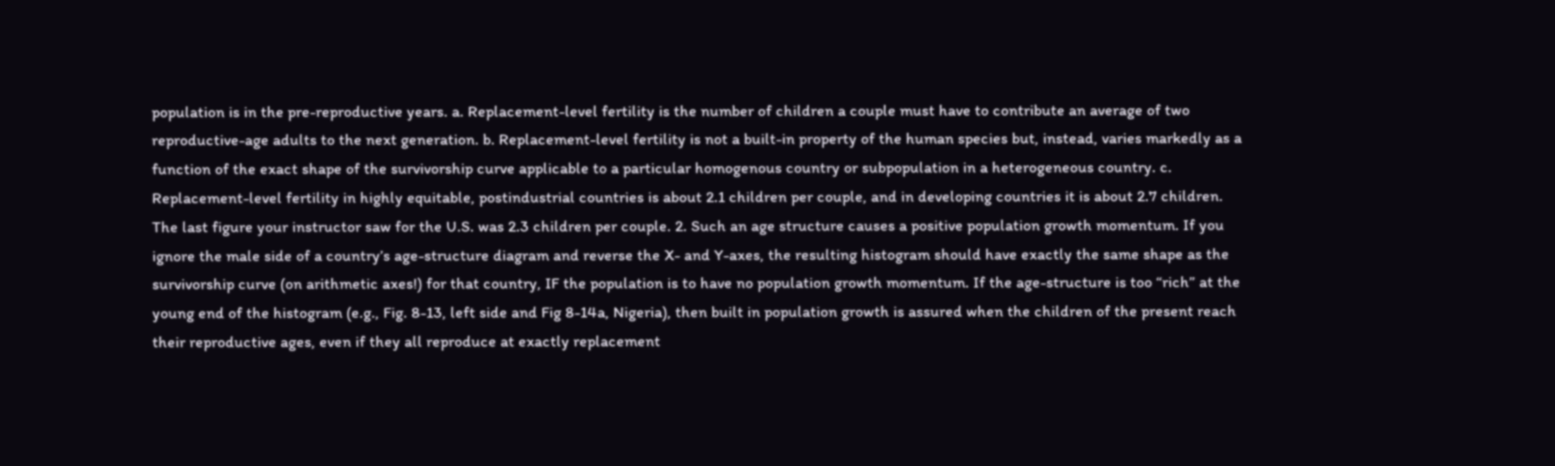population is in the pre-reproductive years. a. Replacement-level fertility is the number of children a couple must have to contribute an average of two reproductive-age adults to the next generation. b. Replacement-level fertility is not a built-in property of the human species but, instead, varies markedly as a function of the exact shape of the survivorship curve applicable to a particular homogenous country or subpopulation in a heterogeneous country. c. Replacement-level fertility in highly equitable, postindustrial countries is about 2.1 children per couple, and in developing countries it is about 2.7 children. The last figure your instructor saw for the U.S. was 2.3 children per couple. 2. Such an age structure causes a positive population growth momentum. If you ignore the male side of a country’s age-structure diagram and reverse the X- and Y-axes, the resulting histogram should have exactly the same shape as the survivorship curve (on arithmetic axes!) for that country, IF the population is to have no population growth momentum. If the age-structure is too “rich” at the young end of the histogram (e.g., Fig. 8-13, left side and Fig 8-14a, Nigeria), then built in population growth is assured when the children of the present reach their reproductive ages, even if they all reproduce at exactly replacement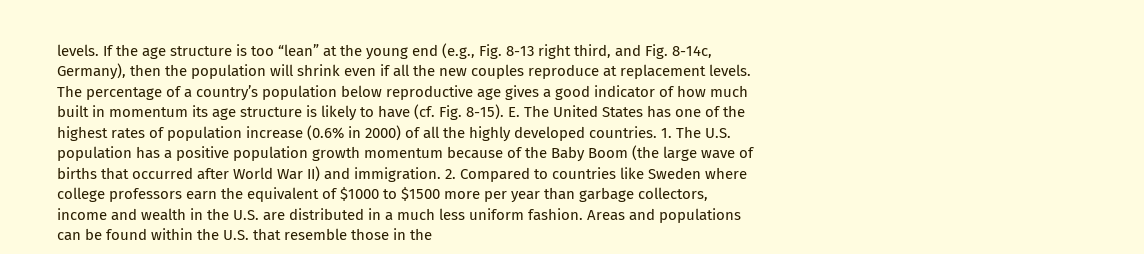levels. If the age structure is too “lean” at the young end (e.g., Fig. 8-13 right third, and Fig. 8-14c, Germany), then the population will shrink even if all the new couples reproduce at replacement levels. The percentage of a country’s population below reproductive age gives a good indicator of how much built in momentum its age structure is likely to have (cf. Fig. 8-15). E. The United States has one of the highest rates of population increase (0.6% in 2000) of all the highly developed countries. 1. The U.S. population has a positive population growth momentum because of the Baby Boom (the large wave of births that occurred after World War II) and immigration. 2. Compared to countries like Sweden where college professors earn the equivalent of $1000 to $1500 more per year than garbage collectors, income and wealth in the U.S. are distributed in a much less uniform fashion. Areas and populations can be found within the U.S. that resemble those in the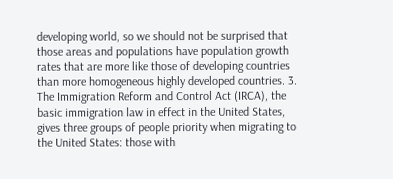developing world, so we should not be surprised that those areas and populations have population growth rates that are more like those of developing countries than more homogeneous highly developed countries. 3. The Immigration Reform and Control Act (IRCA), the basic immigration law in effect in the United States, gives three groups of people priority when migrating to the United States: those with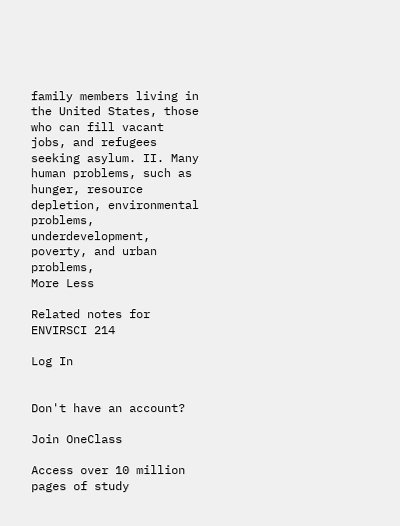family members living in the United States, those who can fill vacant jobs, and refugees seeking asylum. II. Many human problems, such as hunger, resource depletion, environmental problems, underdevelopment, poverty, and urban problems,
More Less

Related notes for ENVIRSCI 214

Log In


Don't have an account?

Join OneClass

Access over 10 million pages of study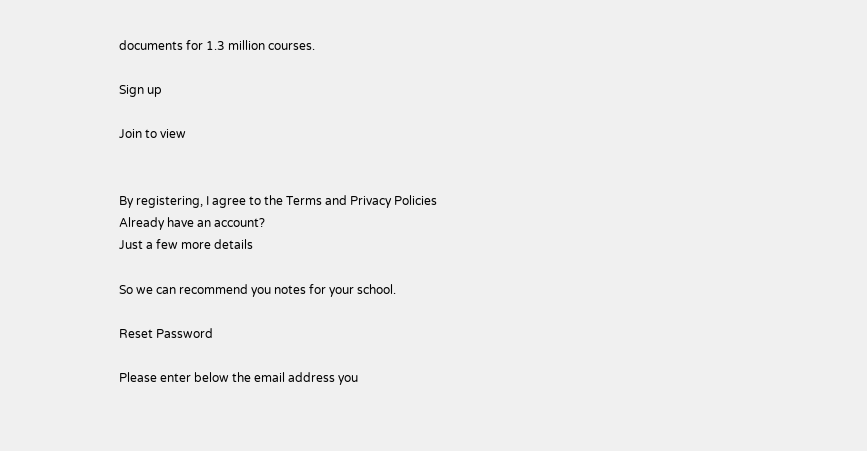documents for 1.3 million courses.

Sign up

Join to view


By registering, I agree to the Terms and Privacy Policies
Already have an account?
Just a few more details

So we can recommend you notes for your school.

Reset Password

Please enter below the email address you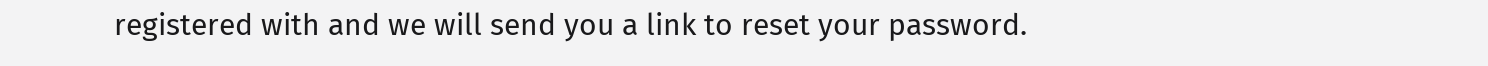registered with and we will send you a link to reset your password.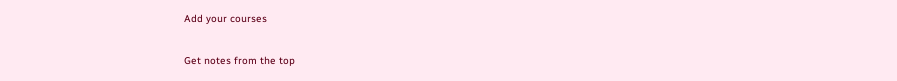Add your courses

Get notes from the top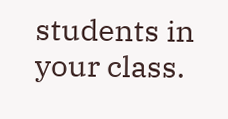students in your class.